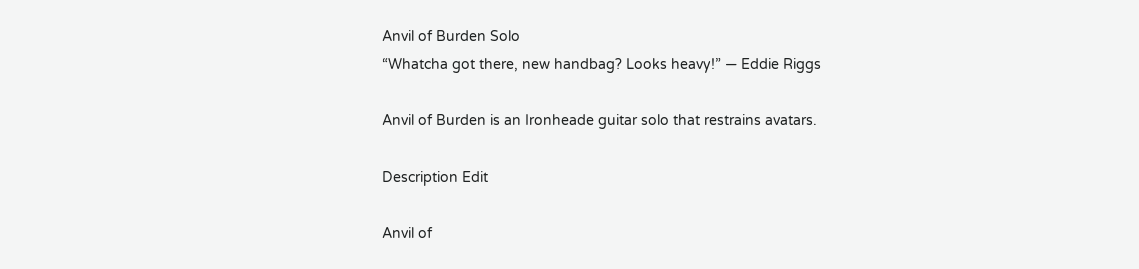Anvil of Burden Solo
“Whatcha got there, new handbag? Looks heavy!” — Eddie Riggs

Anvil of Burden is an Ironheade guitar solo that restrains avatars.

Description Edit

Anvil of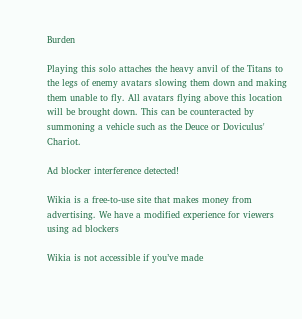Burden

Playing this solo attaches the heavy anvil of the Titans to the legs of enemy avatars slowing them down and making them unable to fly. All avatars flying above this location will be brought down. This can be counteracted by summoning a vehicle such as the Deuce or Doviculus' Chariot.

Ad blocker interference detected!

Wikia is a free-to-use site that makes money from advertising. We have a modified experience for viewers using ad blockers

Wikia is not accessible if you’ve made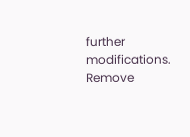further modifications. Remove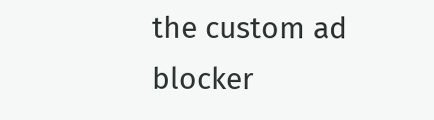the custom ad blocker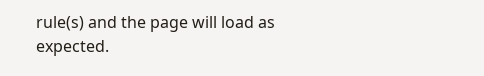rule(s) and the page will load as expected.